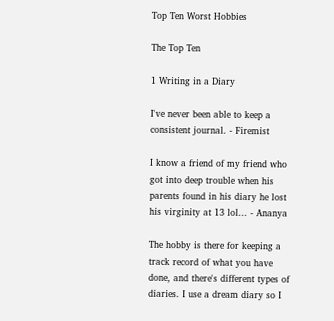Top Ten Worst Hobbies

The Top Ten

1 Writing in a Diary

I've never been able to keep a consistent journal. - Firemist

I know a friend of my friend who got into deep trouble when his parents found in his diary he lost his virginity at 13 lol... - Ananya

The hobby is there for keeping a track record of what you have done, and there's different types of diaries. I use a dream diary so I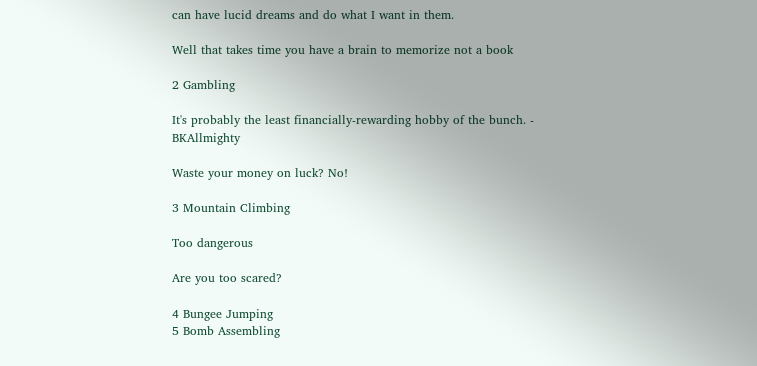can have lucid dreams and do what I want in them.

Well that takes time you have a brain to memorize not a book

2 Gambling

It's probably the least financially-rewarding hobby of the bunch. - BKAllmighty

Waste your money on luck? No!

3 Mountain Climbing

Too dangerous

Are you too scared?

4 Bungee Jumping
5 Bomb Assembling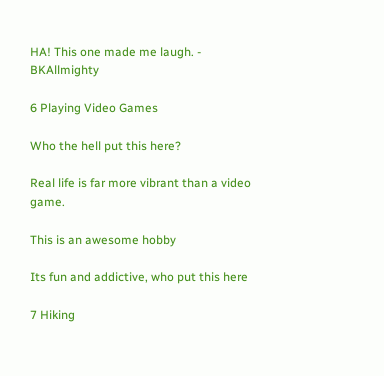HA! This one made me laugh. - BKAllmighty

6 Playing Video Games

Who the hell put this here?

Real life is far more vibrant than a video game.

This is an awesome hobby

Its fun and addictive, who put this here

7 Hiking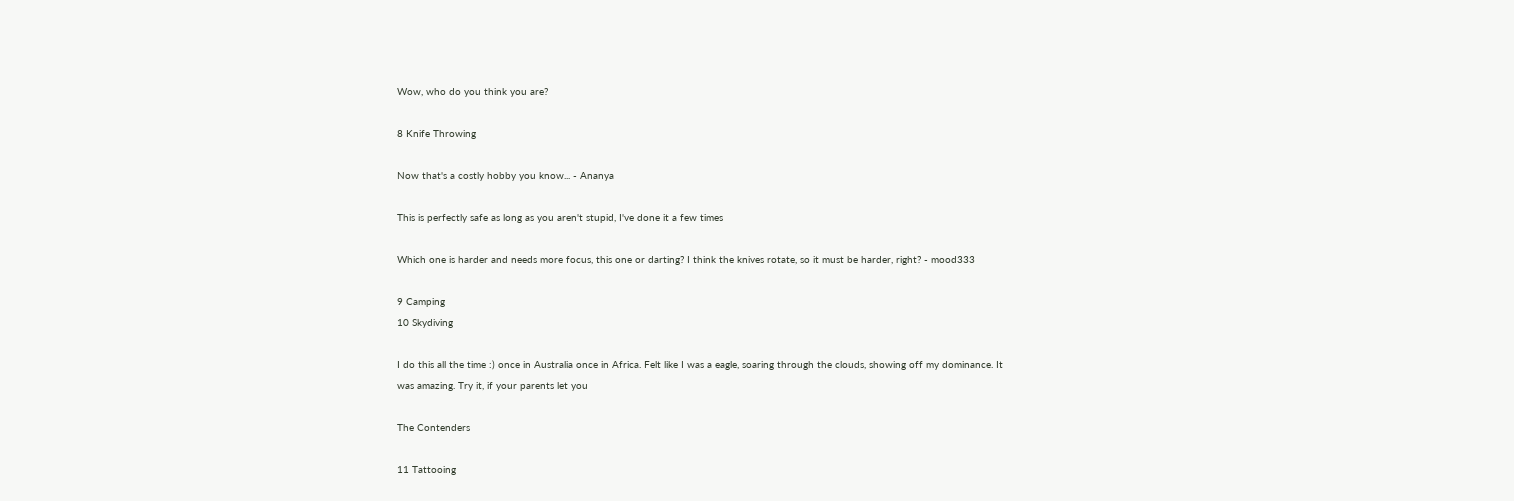Wow, who do you think you are?

8 Knife Throwing

Now that's a costly hobby you know... - Ananya

This is perfectly safe as long as you aren't stupid, I've done it a few times

Which one is harder and needs more focus, this one or darting? I think the knives rotate, so it must be harder, right? - mood333

9 Camping
10 Skydiving

I do this all the time :) once in Australia once in Africa. Felt like I was a eagle, soaring through the clouds, showing off my dominance. It was amazing. Try it, if your parents let you

The Contenders

11 Tattooing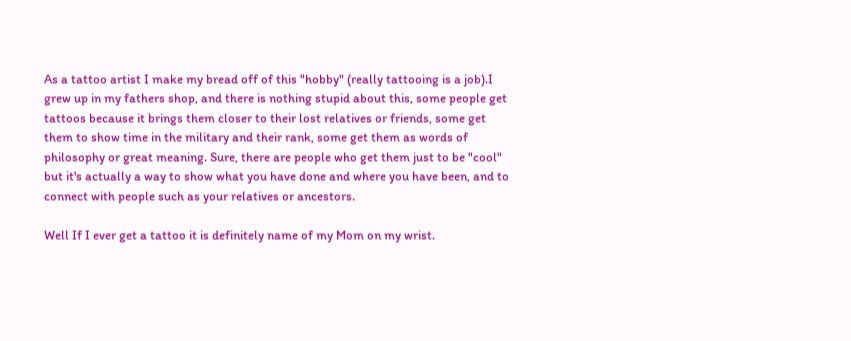As a tattoo artist I make my bread off of this "hobby" (really tattooing is a job).I grew up in my fathers shop, and there is nothing stupid about this, some people get tattoos because it brings them closer to their lost relatives or friends, some get them to show time in the military and their rank, some get them as words of philosophy or great meaning. Sure, there are people who get them just to be "cool" but it's actually a way to show what you have done and where you have been, and to connect with people such as your relatives or ancestors.

Well If I ever get a tattoo it is definitely name of my Mom on my wrist.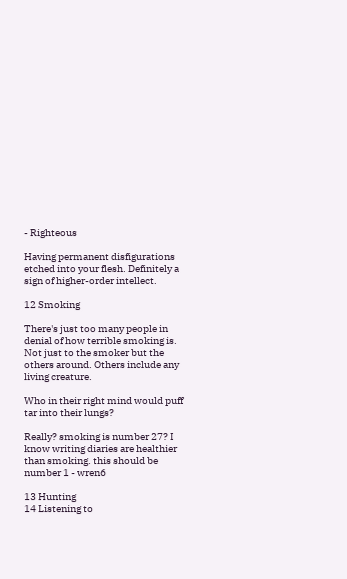- Righteous

Having permanent disfigurations etched into your flesh. Definitely a sign of higher-order intellect.

12 Smoking

There's just too many people in denial of how terrible smoking is. Not just to the smoker but the others around. Others include any living creature.

Who in their right mind would puff tar into their lungs?

Really? smoking is number 27? I know writing diaries are healthier than smoking. this should be number 1 - wren6

13 Hunting
14 Listening to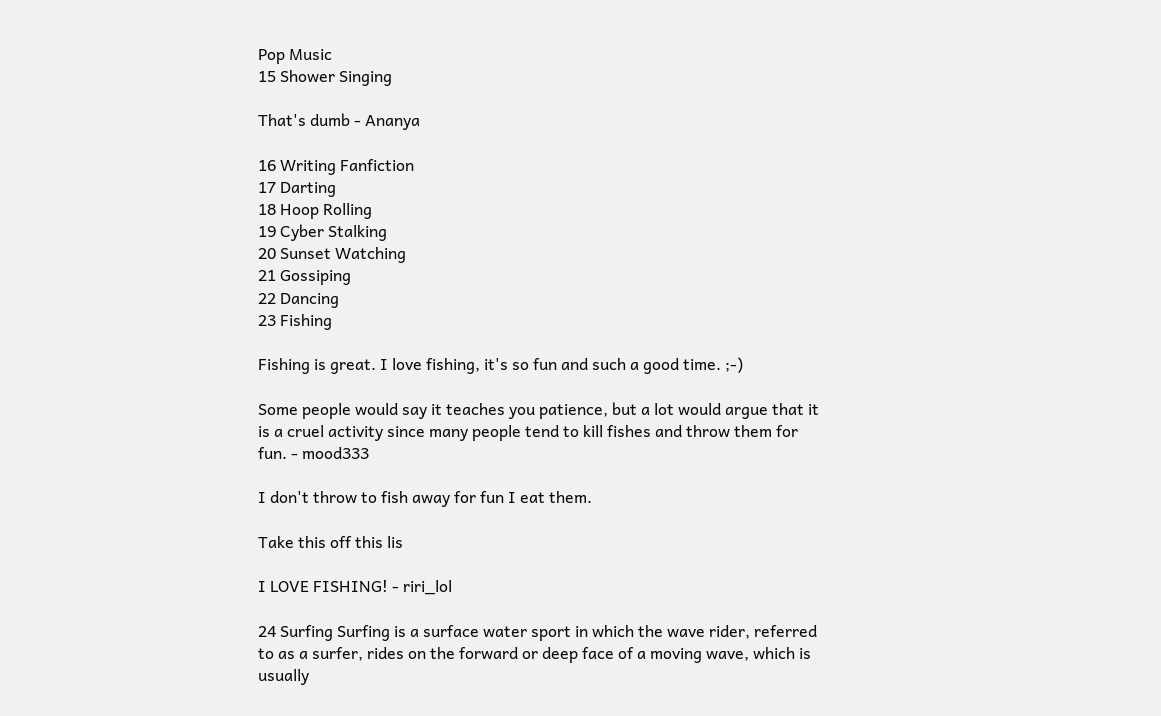Pop Music
15 Shower Singing

That's dumb - Ananya

16 Writing Fanfiction
17 Darting
18 Hoop Rolling
19 Cyber Stalking
20 Sunset Watching
21 Gossiping
22 Dancing
23 Fishing

Fishing is great. I love fishing, it's so fun and such a good time. ;-)

Some people would say it teaches you patience, but a lot would argue that it is a cruel activity since many people tend to kill fishes and throw them for fun. - mood333

I don't throw to fish away for fun I eat them.

Take this off this lis

I LOVE FISHING! - riri_lol

24 Surfing Surfing is a surface water sport in which the wave rider, referred to as a surfer, rides on the forward or deep face of a moving wave, which is usually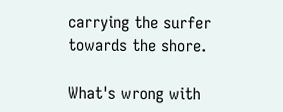carrying the surfer towards the shore.

What's wrong with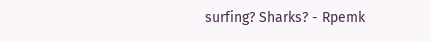surfing? Sharks? - Rpemk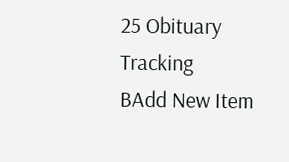25 Obituary Tracking
BAdd New Item